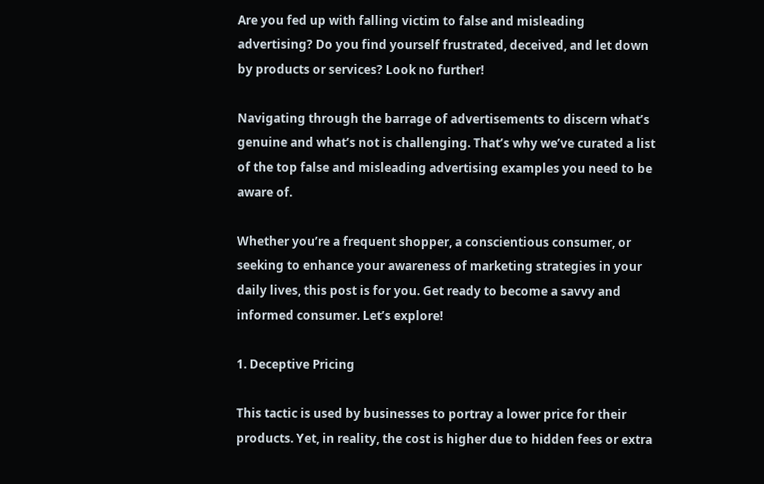Are you fed up with falling victim to false and misleading advertising? Do you find yourself frustrated, deceived, and let down by products or services? Look no further!

Navigating through the barrage of advertisements to discern what’s genuine and what’s not is challenging. That’s why we’ve curated a list of the top false and misleading advertising examples you need to be aware of.

Whether you’re a frequent shopper, a conscientious consumer, or seeking to enhance your awareness of marketing strategies in your daily lives, this post is for you. Get ready to become a savvy and informed consumer. Let’s explore!

1. Deceptive Pricing

This tactic is used by businesses to portray a lower price for their products. Yet, in reality, the cost is higher due to hidden fees or extra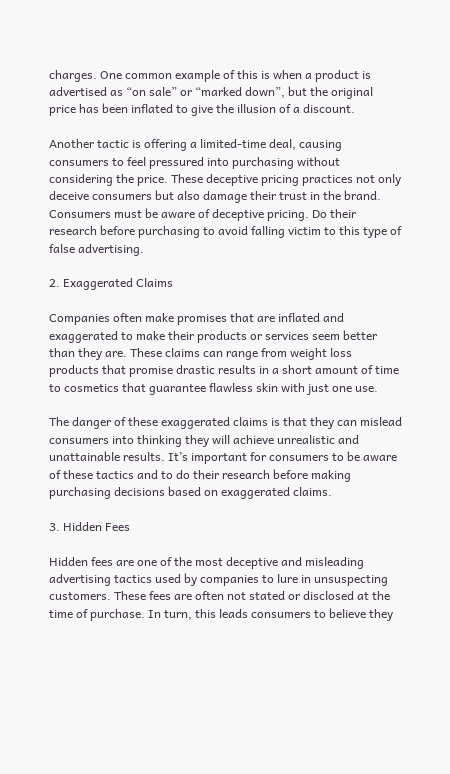charges. One common example of this is when a product is advertised as “on sale” or “marked down”, but the original price has been inflated to give the illusion of a discount.

Another tactic is offering a limited-time deal, causing consumers to feel pressured into purchasing without considering the price. These deceptive pricing practices not only deceive consumers but also damage their trust in the brand. Consumers must be aware of deceptive pricing. Do their research before purchasing to avoid falling victim to this type of false advertising.

2. Exaggerated Claims

Companies often make promises that are inflated and exaggerated to make their products or services seem better than they are. These claims can range from weight loss products that promise drastic results in a short amount of time to cosmetics that guarantee flawless skin with just one use.

The danger of these exaggerated claims is that they can mislead consumers into thinking they will achieve unrealistic and unattainable results. It’s important for consumers to be aware of these tactics and to do their research before making purchasing decisions based on exaggerated claims.

3. Hidden Fees

Hidden fees are one of the most deceptive and misleading advertising tactics used by companies to lure in unsuspecting customers. These fees are often not stated or disclosed at the time of purchase. In turn, this leads consumers to believe they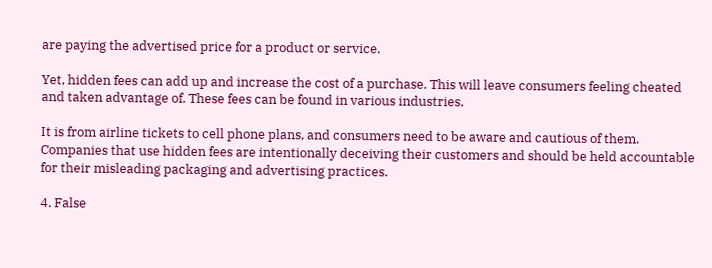are paying the advertised price for a product or service.

Yet, hidden fees can add up and increase the cost of a purchase. This will leave consumers feeling cheated and taken advantage of. These fees can be found in various industries.

It is from airline tickets to cell phone plans, and consumers need to be aware and cautious of them. Companies that use hidden fees are intentionally deceiving their customers and should be held accountable for their misleading packaging and advertising practices.

4. False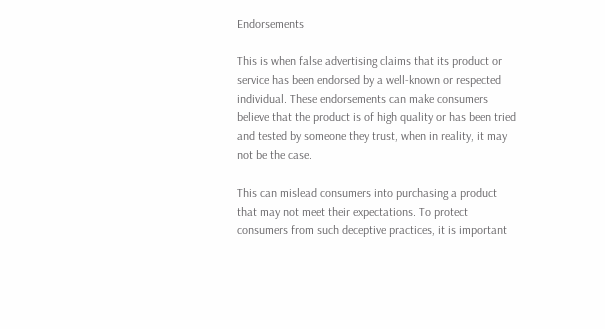Endorsements

This is when false advertising claims that its product or service has been endorsed by a well-known or respected individual. These endorsements can make consumers believe that the product is of high quality or has been tried and tested by someone they trust, when in reality, it may not be the case.

This can mislead consumers into purchasing a product that may not meet their expectations. To protect consumers from such deceptive practices, it is important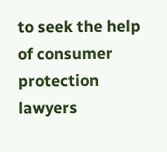to seek the help of consumer protection lawyers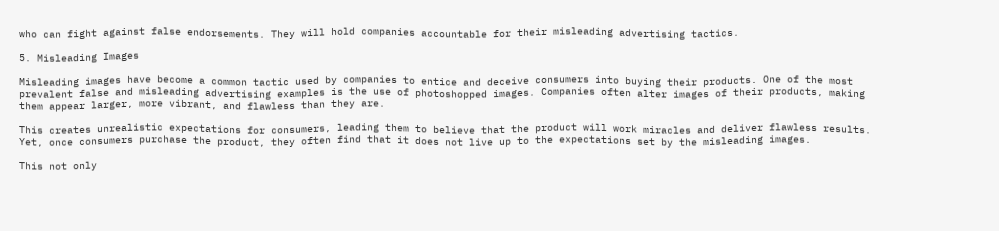who can fight against false endorsements. They will hold companies accountable for their misleading advertising tactics.

5. Misleading Images

Misleading images have become a common tactic used by companies to entice and deceive consumers into buying their products. One of the most prevalent false and misleading advertising examples is the use of photoshopped images. Companies often alter images of their products, making them appear larger, more vibrant, and flawless than they are.

This creates unrealistic expectations for consumers, leading them to believe that the product will work miracles and deliver flawless results. Yet, once consumers purchase the product, they often find that it does not live up to the expectations set by the misleading images.

This not only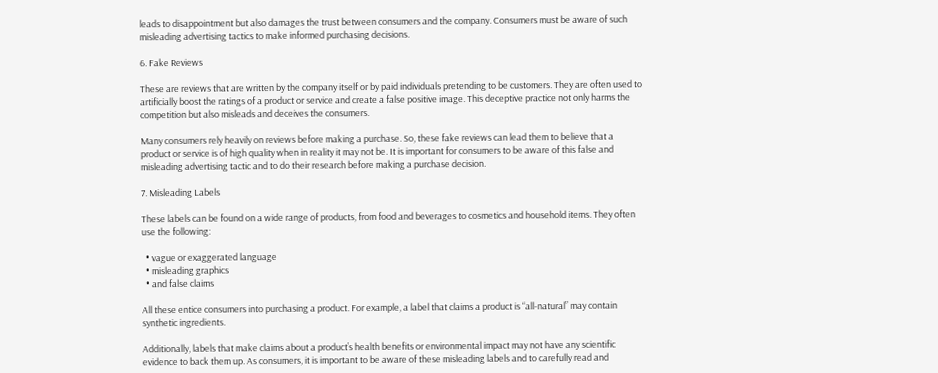leads to disappointment but also damages the trust between consumers and the company. Consumers must be aware of such misleading advertising tactics to make informed purchasing decisions.

6. Fake Reviews

These are reviews that are written by the company itself or by paid individuals pretending to be customers. They are often used to artificially boost the ratings of a product or service and create a false positive image. This deceptive practice not only harms the competition but also misleads and deceives the consumers.

Many consumers rely heavily on reviews before making a purchase. So, these fake reviews can lead them to believe that a product or service is of high quality when in reality it may not be. It is important for consumers to be aware of this false and misleading advertising tactic and to do their research before making a purchase decision.

7. Misleading Labels

These labels can be found on a wide range of products, from food and beverages to cosmetics and household items. They often use the following:

  • vague or exaggerated language
  • misleading graphics
  • and false claims

All these entice consumers into purchasing a product. For example, a label that claims a product is “all-natural” may contain synthetic ingredients.

Additionally, labels that make claims about a product’s health benefits or environmental impact may not have any scientific evidence to back them up. As consumers, it is important to be aware of these misleading labels and to carefully read and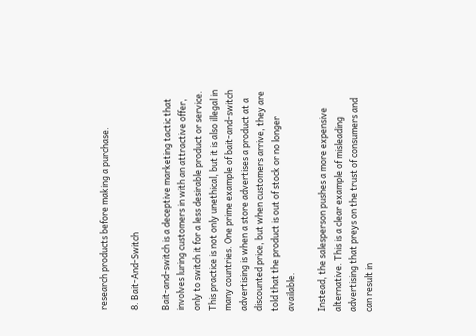research products before making a purchase.

8. Bait-And-Switch

Bait-and-switch is a deceptive marketing tactic that involves luring customers in with an attractive offer, only to switch it for a less desirable product or service. This practice is not only unethical, but it is also illegal in many countries. One prime example of bait-and-switch advertising is when a store advertises a product at a discounted price, but when customers arrive, they are told that the product is out of stock or no longer available.

Instead, the salesperson pushes a more expensive alternative. This is a clear example of misleading advertising that preys on the trust of consumers and can result in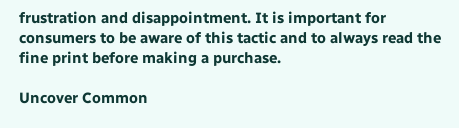frustration and disappointment. It is important for consumers to be aware of this tactic and to always read the fine print before making a purchase.

Uncover Common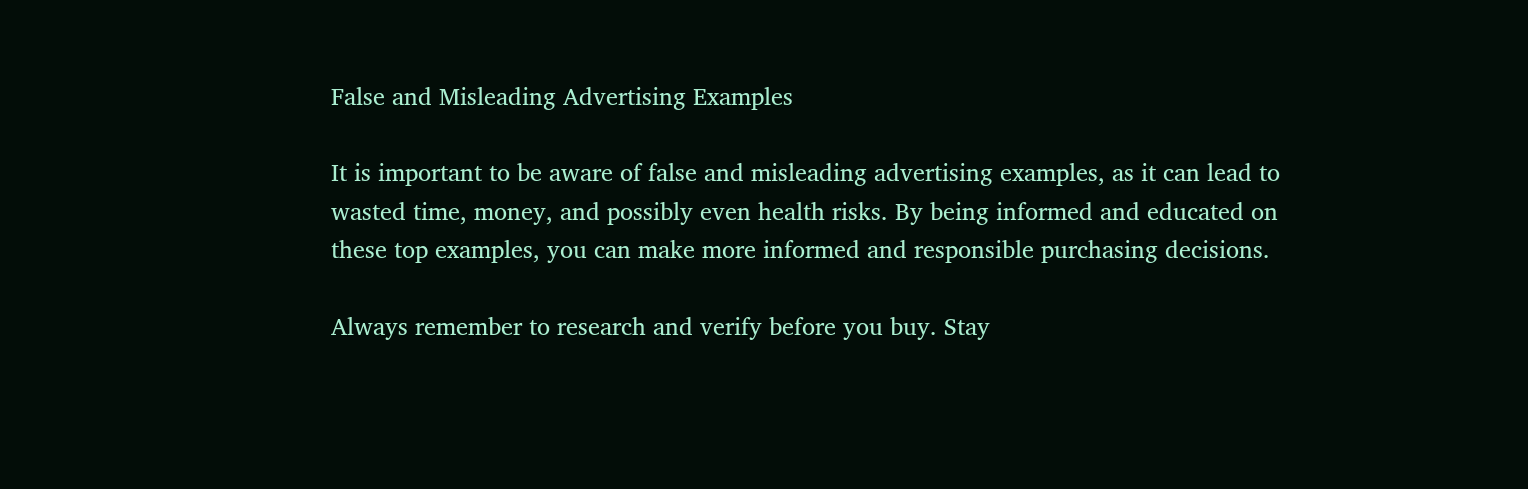False and Misleading Advertising Examples

It is important to be aware of false and misleading advertising examples, as it can lead to wasted time, money, and possibly even health risks. By being informed and educated on these top examples, you can make more informed and responsible purchasing decisions.

Always remember to research and verify before you buy. Stay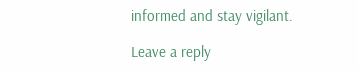informed and stay vigilant.

Leave a reply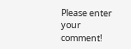Please enter your comment!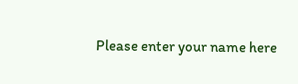Please enter your name here